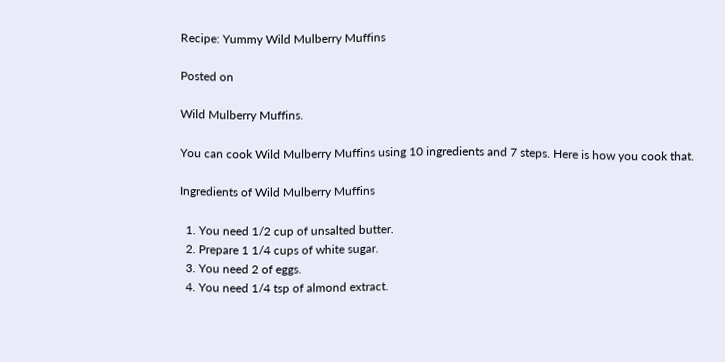Recipe: Yummy Wild Mulberry Muffins

Posted on

Wild Mulberry Muffins.

You can cook Wild Mulberry Muffins using 10 ingredients and 7 steps. Here is how you cook that.

Ingredients of Wild Mulberry Muffins

  1. You need 1/2 cup of unsalted butter.
  2. Prepare 1 1/4 cups of white sugar.
  3. You need 2 of eggs.
  4. You need 1/4 tsp of almond extract.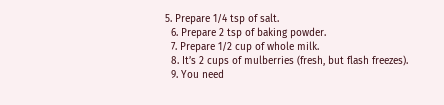5. Prepare 1/4 tsp of salt.
  6. Prepare 2 tsp of baking powder.
  7. Prepare 1/2 cup of whole milk.
  8. It’s 2 cups of mulberries (fresh, but flash freezes).
  9. You need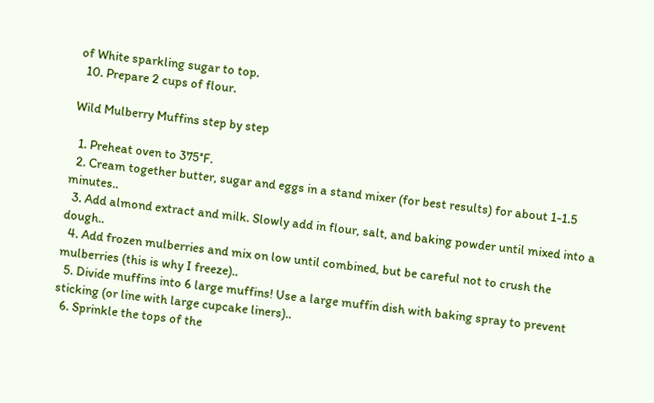of White sparkling sugar to top.
  10. Prepare 2 cups of flour.

Wild Mulberry Muffins step by step

  1. Preheat oven to 375°F.
  2. Cream together butter, sugar and eggs in a stand mixer (for best results) for about 1-1.5 minutes..
  3. Add almond extract and milk. Slowly add in flour, salt, and baking powder until mixed into a dough..
  4. Add frozen mulberries and mix on low until combined, but be careful not to crush the mulberries (this is why I freeze)..
  5. Divide muffins into 6 large muffins! Use a large muffin dish with baking spray to prevent sticking (or line with large cupcake liners)..
  6. Sprinkle the tops of the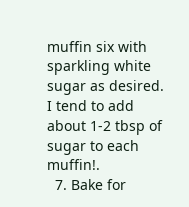muffin six with sparkling white sugar as desired. I tend to add about 1-2 tbsp of sugar to each muffin!.
  7. Bake for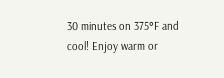30 minutes on 375°F and cool! Enjoy warm or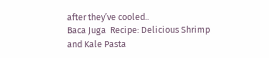after they’ve cooled..
Baca Juga  Recipe: Delicious Shrimp and Kale Pasta